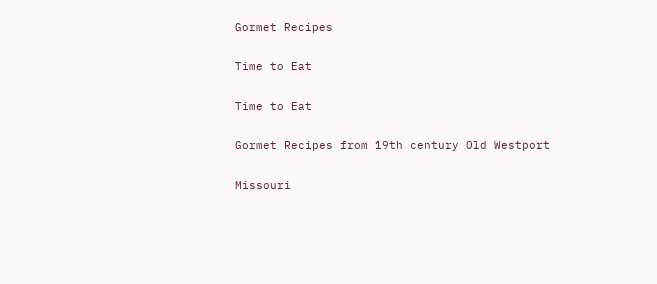Gormet Recipes

Time to Eat

Time to Eat

Gormet Recipes from 19th century Old Westport

Missouri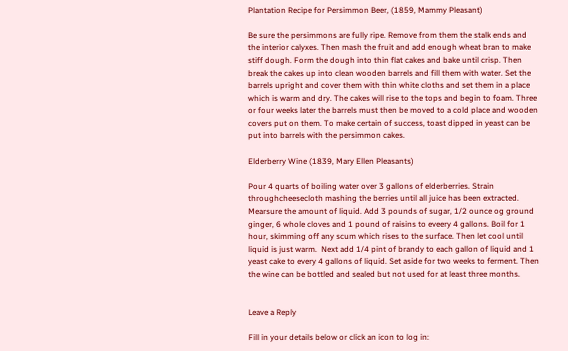Plantation Recipe for Persimmon Beer, (1859, Mammy Pleasant)

Be sure the persimmons are fully ripe. Remove from them the stalk ends and the interior calyxes. Then mash the fruit and add enough wheat bran to make stiff dough. Form the dough into thin flat cakes and bake until crisp. Then break the cakes up into clean wooden barrels and fill them with water. Set the barrels upright and cover them with thin white cloths and set them in a place which is warm and dry. The cakes will rise to the tops and begin to foam. Three or four weeks later the barrels must then be moved to a cold place and wooden covers put on them. To make certain of success, toast dipped in yeast can be put into barrels with the persimmon cakes.

Elderberry Wine (1839, Mary Ellen Pleasants)

Pour 4 quarts of boiling water over 3 gallons of elderberries. Strain throughcheesecloth mashing the berries until all juice has been extracted. Mearsure the amount of liquid. Add 3 pounds of sugar, 1/2 ounce og ground ginger, 6 whole cloves and 1 pound of raisins to eveery 4 gallons. Boil for 1 hour, skimming off any scum which rises to the surface. Then let cool until liquid is just warm.  Next add 1/4 pint of brandy to each gallon of liquid and 1 yeast cake to every 4 gallons of liquid. Set aside for two weeks to ferment. Then the wine can be bottled and sealed but not used for at least three months.


Leave a Reply

Fill in your details below or click an icon to log in: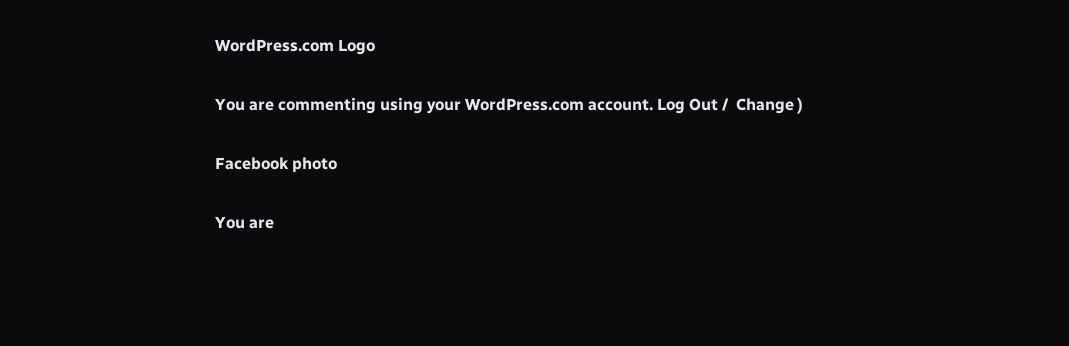WordPress.com Logo

You are commenting using your WordPress.com account. Log Out /  Change )

Facebook photo

You are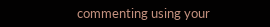commenting using your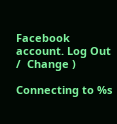Facebook account. Log Out /  Change )

Connecting to %s